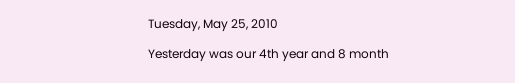Tuesday, May 25, 2010

Yesterday was our 4th year and 8 month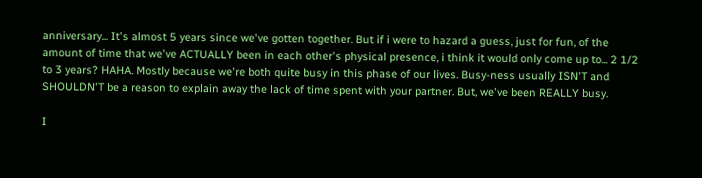anniversary... It's almost 5 years since we've gotten together. But if i were to hazard a guess, just for fun, of the amount of time that we've ACTUALLY been in each other's physical presence, i think it would only come up to... 2 1/2 to 3 years? HAHA. Mostly because we're both quite busy in this phase of our lives. Busy-ness usually ISN'T and SHOULDN'T be a reason to explain away the lack of time spent with your partner. But, we've been REALLY busy.

I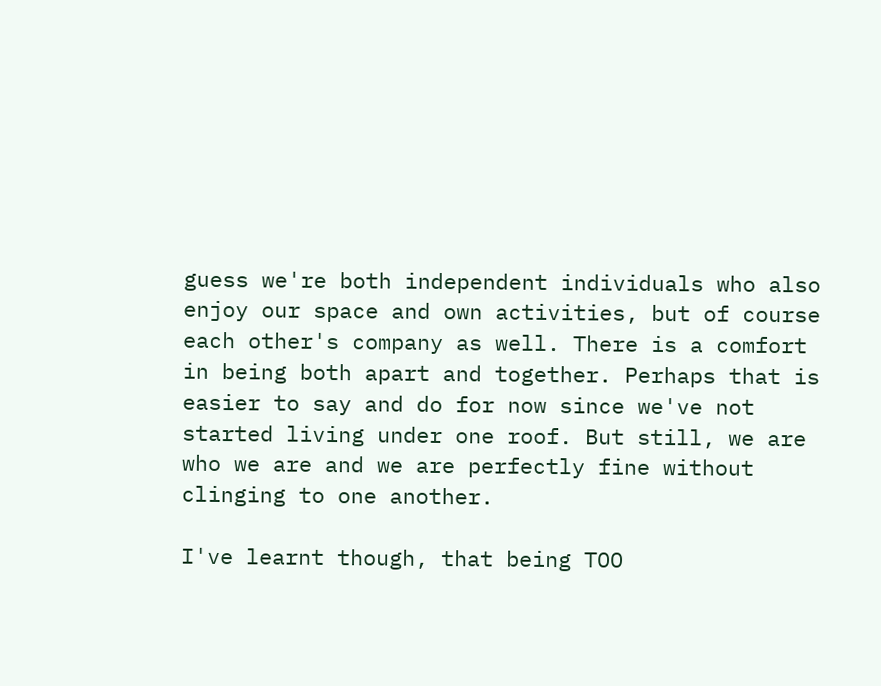guess we're both independent individuals who also enjoy our space and own activities, but of course each other's company as well. There is a comfort in being both apart and together. Perhaps that is easier to say and do for now since we've not started living under one roof. But still, we are who we are and we are perfectly fine without clinging to one another.

I've learnt though, that being TOO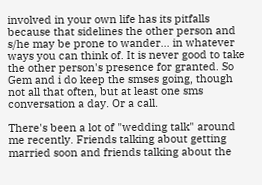involved in your own life has its pitfalls because that sidelines the other person and s/he may be prone to wander... in whatever ways you can think of. It is never good to take the other person's presence for granted. So Gem and i do keep the smses going, though not all that often, but at least one sms conversation a day. Or a call.

There's been a lot of "wedding talk" around me recently. Friends talking about getting married soon and friends talking about the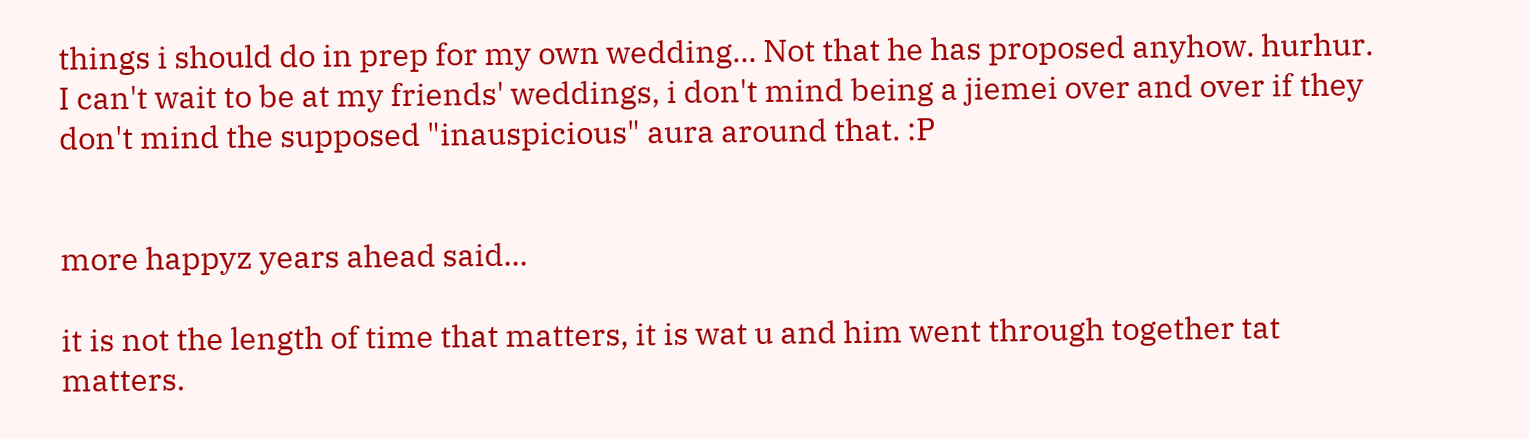things i should do in prep for my own wedding... Not that he has proposed anyhow. hurhur. I can't wait to be at my friends' weddings, i don't mind being a jiemei over and over if they don't mind the supposed "inauspicious" aura around that. :P


more happyz years ahead said...

it is not the length of time that matters, it is wat u and him went through together tat matters.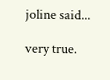joline said...

very true.